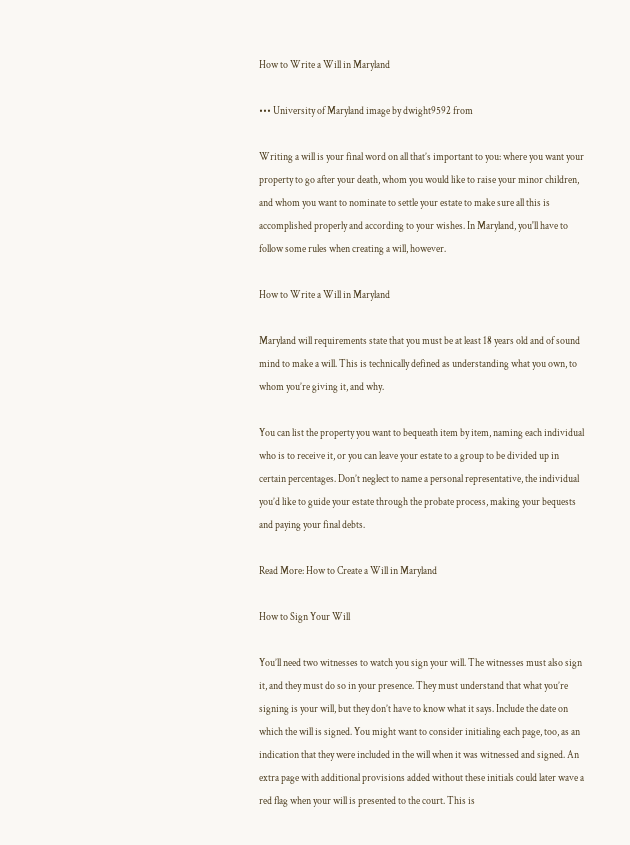How to Write a Will in Maryland

••• University of Maryland image by dwight9592 from

Writing a will is your final word on all that’s important to you: where you want your property to go after your death, whom you would like to raise your minor children, and whom you want to nominate to settle your estate to make sure all this is accomplished properly and according to your wishes. In Maryland, you'll have to follow some rules when creating a will, however.

How to Write a Will in Maryland

Maryland will requirements state that you must be at least 18 years old and of sound mind to make a will. This is technically defined as understanding what you own, to whom you’re giving it, and why.

You can list the property you want to bequeath item by item, naming each individual who is to receive it, or you can leave your estate to a group to be divided up in certain percentages. Don’t neglect to name a personal representative, the individual you’d like to guide your estate through the probate process, making your bequests and paying your final debts.

Read More: How to Create a Will in Maryland

How to Sign Your Will

You’ll need two witnesses to watch you sign your will. The witnesses must also sign it, and they must do so in your presence. They must understand that what you’re signing is your will, but they don’t have to know what it says. Include the date on which the will is signed. You might want to consider initialing each page, too, as an indication that they were included in the will when it was witnessed and signed. An extra page with additional provisions added without these initials could later wave a red flag when your will is presented to the court. This is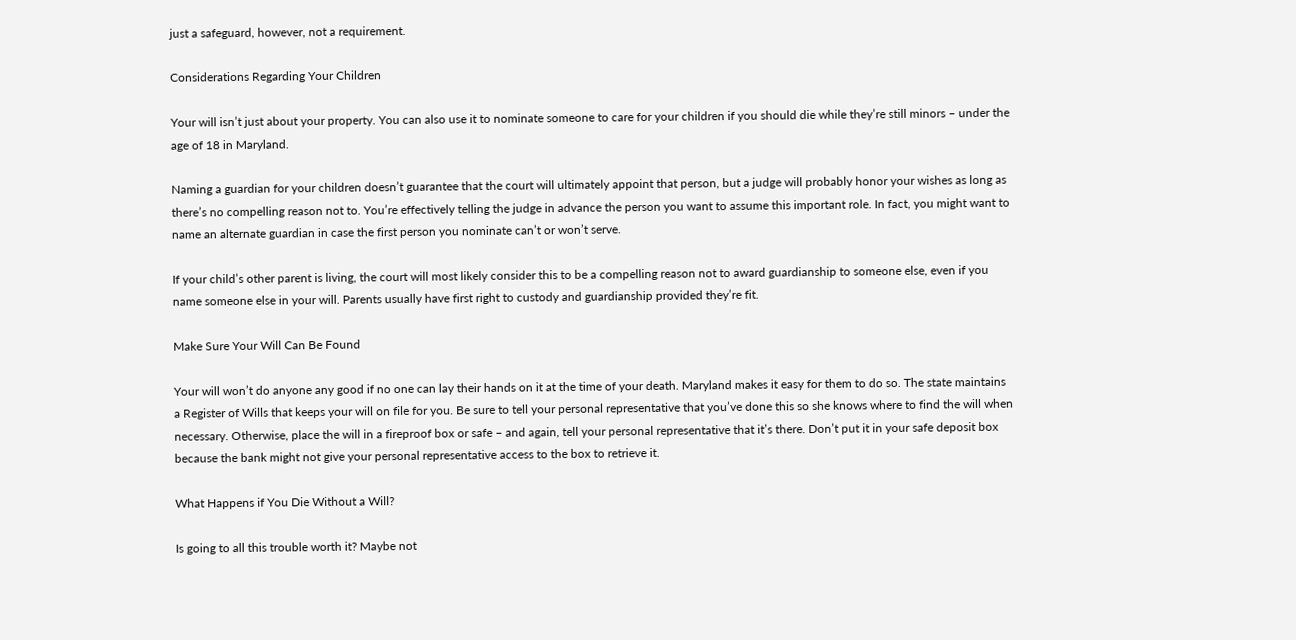just a safeguard, however, not a requirement.

Considerations Regarding Your Children

Your will isn’t just about your property. You can also use it to nominate someone to care for your children if you should die while they’re still minors – under the age of 18 in Maryland.

Naming a guardian for your children doesn’t guarantee that the court will ultimately appoint that person, but a judge will probably honor your wishes as long as there’s no compelling reason not to. You’re effectively telling the judge in advance the person you want to assume this important role. In fact, you might want to name an alternate guardian in case the first person you nominate can’t or won’t serve.

If your child’s other parent is living, the court will most likely consider this to be a compelling reason not to award guardianship to someone else, even if you name someone else in your will. Parents usually have first right to custody and guardianship provided they’re fit.

Make Sure Your Will Can Be Found

Your will won’t do anyone any good if no one can lay their hands on it at the time of your death. Maryland makes it easy for them to do so. The state maintains a Register of Wills that keeps your will on file for you. Be sure to tell your personal representative that you’ve done this so she knows where to find the will when necessary. Otherwise, place the will in a fireproof box or safe – and again, tell your personal representative that it’s there. Don’t put it in your safe deposit box because the bank might not give your personal representative access to the box to retrieve it.

What Happens if You Die Without a Will?

Is going to all this trouble worth it? Maybe not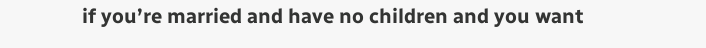if you’re married and have no children and you want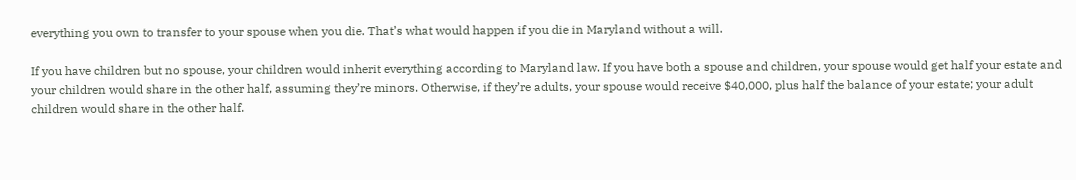everything you own to transfer to your spouse when you die. That’s what would happen if you die in Maryland without a will.

If you have children but no spouse, your children would inherit everything according to Maryland law. If you have both a spouse and children, your spouse would get half your estate and your children would share in the other half, assuming they’re minors. Otherwise, if they’re adults, your spouse would receive $40,000, plus half the balance of your estate; your adult children would share in the other half.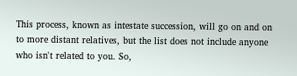This process, known as intestate succession, will go on and on to more distant relatives, but the list does not include anyone who isn't related to you. So,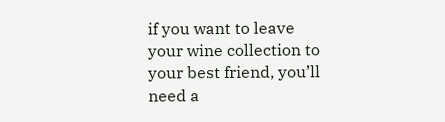if you want to leave your wine collection to your best friend, you’ll need a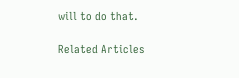will to do that.

Related Articles